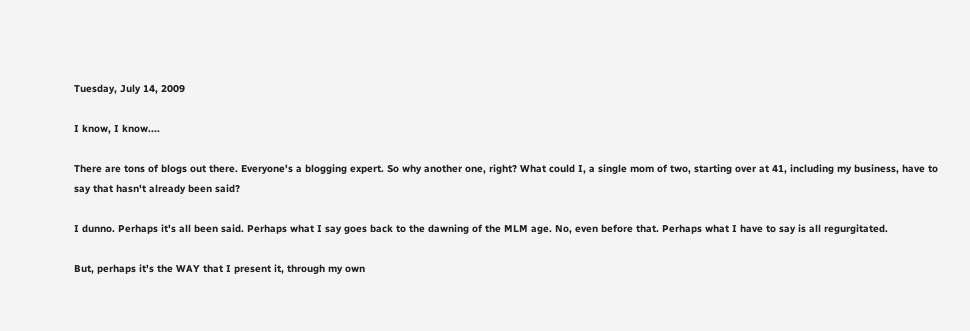Tuesday, July 14, 2009

I know, I know....

There are tons of blogs out there. Everyone's a blogging expert. So why another one, right? What could I, a single mom of two, starting over at 41, including my business, have to say that hasn't already been said?

I dunno. Perhaps it's all been said. Perhaps what I say goes back to the dawning of the MLM age. No, even before that. Perhaps what I have to say is all regurgitated.

But, perhaps it's the WAY that I present it, through my own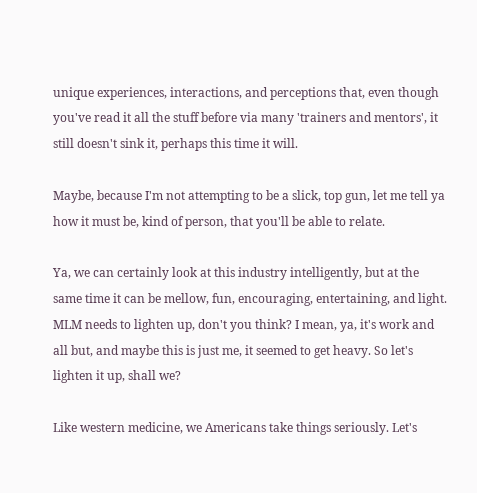unique experiences, interactions, and perceptions that, even though you've read it all the stuff before via many 'trainers and mentors', it still doesn't sink it, perhaps this time it will.

Maybe, because I'm not attempting to be a slick, top gun, let me tell ya how it must be, kind of person, that you'll be able to relate.

Ya, we can certainly look at this industry intelligently, but at the same time it can be mellow, fun, encouraging, entertaining, and light. MLM needs to lighten up, don't you think? I mean, ya, it's work and all but, and maybe this is just me, it seemed to get heavy. So let's lighten it up, shall we?

Like western medicine, we Americans take things seriously. Let's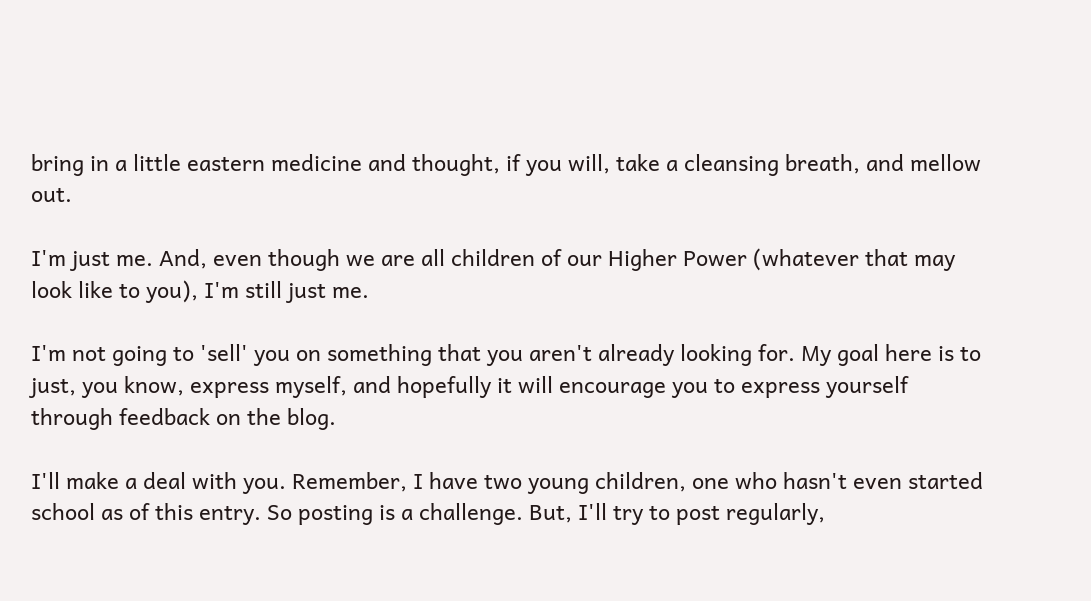bring in a little eastern medicine and thought, if you will, take a cleansing breath, and mellow out.

I'm just me. And, even though we are all children of our Higher Power (whatever that may look like to you), I'm still just me.

I'm not going to 'sell' you on something that you aren't already looking for. My goal here is to just, you know, express myself, and hopefully it will encourage you to express yourself through feedback on the blog.

I'll make a deal with you. Remember, I have two young children, one who hasn't even started school as of this entry. So posting is a challenge. But, I'll try to post regularly,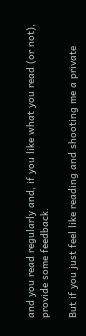and you read regularly and, if you like what you read (or not), provide some feedback.

But if you just feel like reading and shooting me a private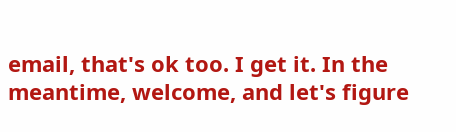email, that's ok too. I get it. In the meantime, welcome, and let's figure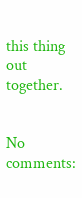this thing out together.


No comments: